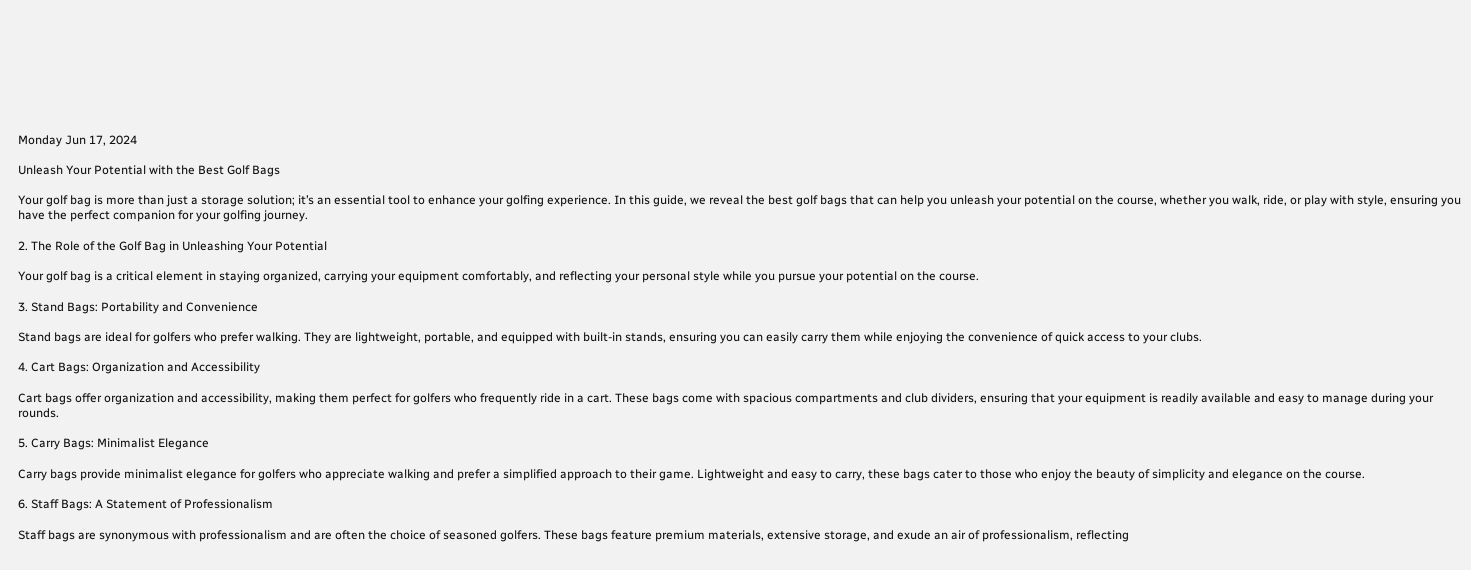Monday Jun 17, 2024

Unleash Your Potential with the Best Golf Bags

Your golf bag is more than just a storage solution; it’s an essential tool to enhance your golfing experience. In this guide, we reveal the best golf bags that can help you unleash your potential on the course, whether you walk, ride, or play with style, ensuring you have the perfect companion for your golfing journey.

2. The Role of the Golf Bag in Unleashing Your Potential

Your golf bag is a critical element in staying organized, carrying your equipment comfortably, and reflecting your personal style while you pursue your potential on the course.

3. Stand Bags: Portability and Convenience

Stand bags are ideal for golfers who prefer walking. They are lightweight, portable, and equipped with built-in stands, ensuring you can easily carry them while enjoying the convenience of quick access to your clubs.

4. Cart Bags: Organization and Accessibility

Cart bags offer organization and accessibility, making them perfect for golfers who frequently ride in a cart. These bags come with spacious compartments and club dividers, ensuring that your equipment is readily available and easy to manage during your rounds.

5. Carry Bags: Minimalist Elegance

Carry bags provide minimalist elegance for golfers who appreciate walking and prefer a simplified approach to their game. Lightweight and easy to carry, these bags cater to those who enjoy the beauty of simplicity and elegance on the course.

6. Staff Bags: A Statement of Professionalism

Staff bags are synonymous with professionalism and are often the choice of seasoned golfers. These bags feature premium materials, extensive storage, and exude an air of professionalism, reflecting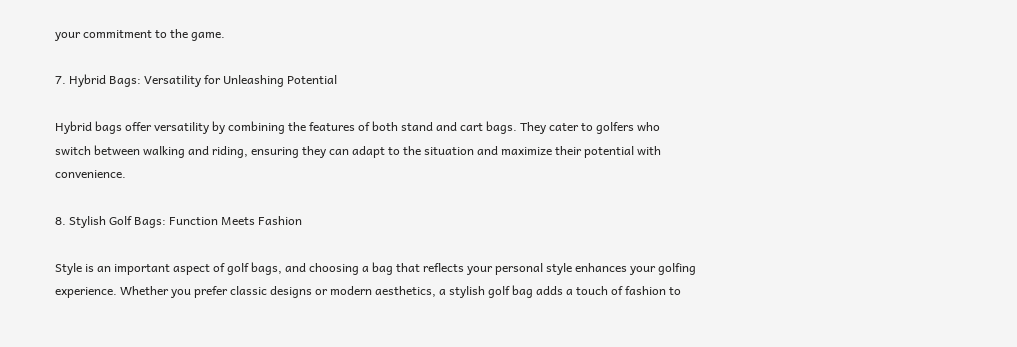your commitment to the game.

7. Hybrid Bags: Versatility for Unleashing Potential

Hybrid bags offer versatility by combining the features of both stand and cart bags. They cater to golfers who switch between walking and riding, ensuring they can adapt to the situation and maximize their potential with convenience.

8. Stylish Golf Bags: Function Meets Fashion

Style is an important aspect of golf bags, and choosing a bag that reflects your personal style enhances your golfing experience. Whether you prefer classic designs or modern aesthetics, a stylish golf bag adds a touch of fashion to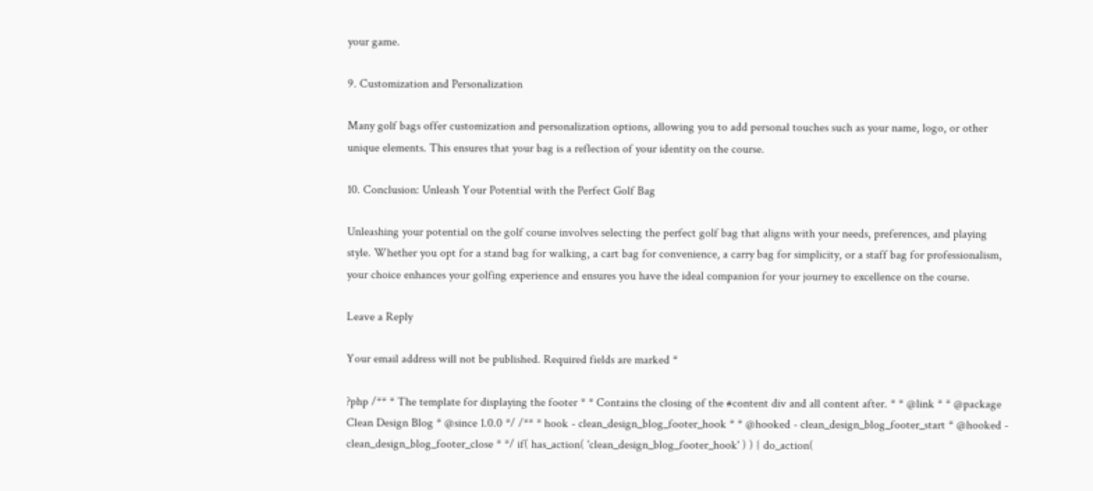your game.

9. Customization and Personalization

Many golf bags offer customization and personalization options, allowing you to add personal touches such as your name, logo, or other unique elements. This ensures that your bag is a reflection of your identity on the course.

10. Conclusion: Unleash Your Potential with the Perfect Golf Bag

Unleashing your potential on the golf course involves selecting the perfect golf bag that aligns with your needs, preferences, and playing style. Whether you opt for a stand bag for walking, a cart bag for convenience, a carry bag for simplicity, or a staff bag for professionalism, your choice enhances your golfing experience and ensures you have the ideal companion for your journey to excellence on the course.

Leave a Reply

Your email address will not be published. Required fields are marked *

?php /** * The template for displaying the footer * * Contains the closing of the #content div and all content after. * * @link * * @package Clean Design Blog * @since 1.0.0 */ /** * hook - clean_design_blog_footer_hook * * @hooked - clean_design_blog_footer_start * @hooked - clean_design_blog_footer_close * */ if( has_action( 'clean_design_blog_footer_hook' ) ) { do_action(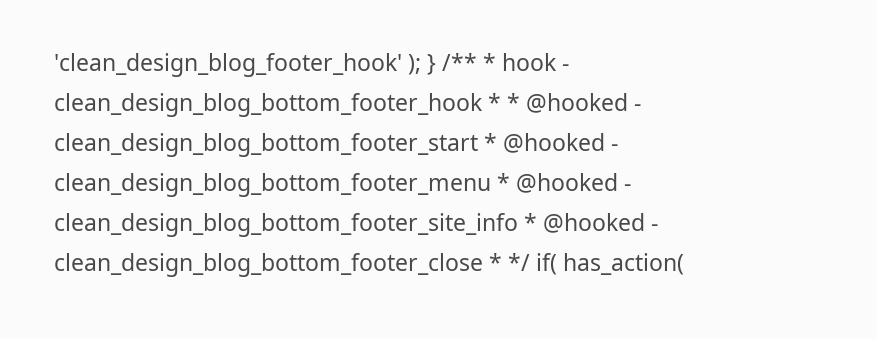'clean_design_blog_footer_hook' ); } /** * hook - clean_design_blog_bottom_footer_hook * * @hooked - clean_design_blog_bottom_footer_start * @hooked - clean_design_blog_bottom_footer_menu * @hooked - clean_design_blog_bottom_footer_site_info * @hooked - clean_design_blog_bottom_footer_close * */ if( has_action(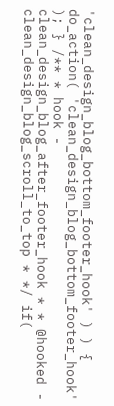'clean_design_blog_bottom_footer_hook' ) ) { do_action( 'clean_design_blog_bottom_footer_hook' ); } /** * hook - clean_design_blog_after_footer_hook * * @hooked - clean_design_blog_scroll_to_top * */ if(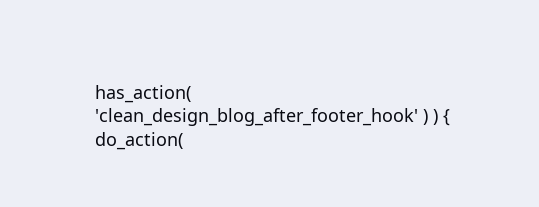has_action( 'clean_design_blog_after_footer_hook' ) ) { do_action(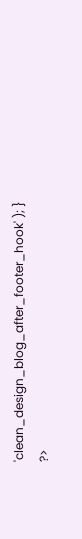'clean_design_blog_after_footer_hook' ); } ?>